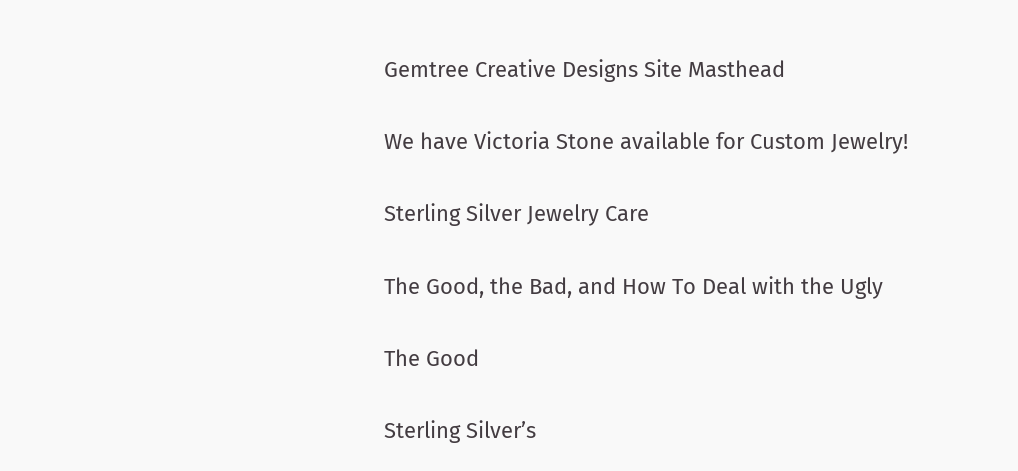Gemtree Creative Designs Site Masthead

We have Victoria Stone available for Custom Jewelry!

Sterling Silver Jewelry Care

The Good, the Bad, and How To Deal with the Ugly

The Good

Sterling Silver’s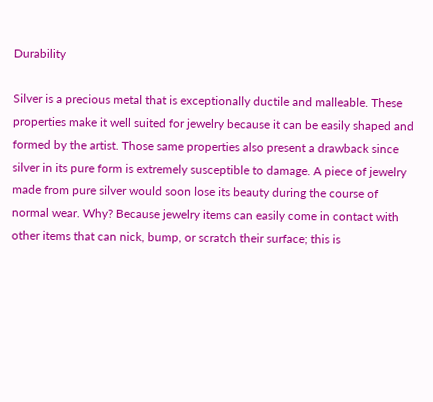Durability

Silver is a precious metal that is exceptionally ductile and malleable. These properties make it well suited for jewelry because it can be easily shaped and formed by the artist. Those same properties also present a drawback since silver in its pure form is extremely susceptible to damage. A piece of jewelry made from pure silver would soon lose its beauty during the course of normal wear. Why? Because jewelry items can easily come in contact with other items that can nick, bump, or scratch their surface; this is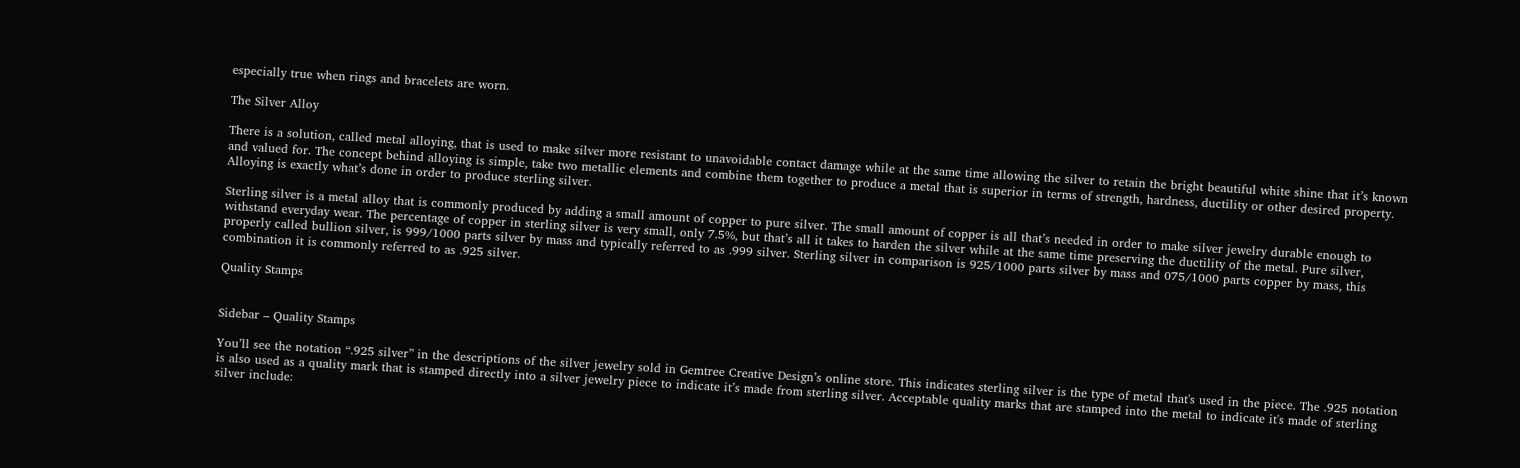especially true when rings and bracelets are worn.

The Silver Alloy

There is a solution, called metal alloying, that is used to make silver more resistant to unavoidable contact damage while at the same time allowing the silver to retain the bright beautiful white shine that it’s known and valued for. The concept behind alloying is simple, take two metallic elements and combine them together to produce a metal that is superior in terms of strength, hardness, ductility or other desired property. Alloying is exactly what’s done in order to produce sterling silver.

Sterling silver is a metal alloy that is commonly produced by adding a small amount of copper to pure silver. The small amount of copper is all that’s needed in order to make silver jewelry durable enough to withstand everyday wear. The percentage of copper in sterling silver is very small, only 7.5%, but that’s all it takes to harden the silver while at the same time preserving the ductility of the metal. Pure silver, properly called bullion silver, is 999/1000 parts silver by mass and typically referred to as .999 silver. Sterling silver in comparison is 925/1000 parts silver by mass and 075/1000 parts copper by mass, this combination it is commonly referred to as .925 silver.

Quality Stamps


Sidebar – Quality Stamps

You’ll see the notation “.925 silver” in the descriptions of the silver jewelry sold in Gemtree Creative Design’s online store. This indicates sterling silver is the type of metal that's used in the piece. The .925 notation is also used as a quality mark that is stamped directly into a silver jewelry piece to indicate it’s made from sterling silver. Acceptable quality marks that are stamped into the metal to indicate it's made of sterling silver include: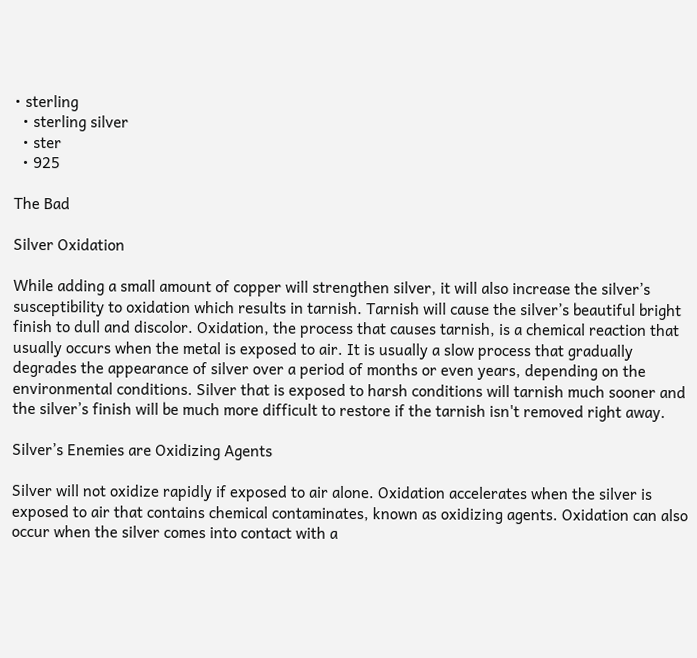• sterling
  • sterling silver
  • ster
  • 925

The Bad

Silver Oxidation

While adding a small amount of copper will strengthen silver, it will also increase the silver’s susceptibility to oxidation which results in tarnish. Tarnish will cause the silver’s beautiful bright finish to dull and discolor. Oxidation, the process that causes tarnish, is a chemical reaction that usually occurs when the metal is exposed to air. It is usually a slow process that gradually degrades the appearance of silver over a period of months or even years, depending on the environmental conditions. Silver that is exposed to harsh conditions will tarnish much sooner and the silver’s finish will be much more difficult to restore if the tarnish isn't removed right away.

Silver’s Enemies are Oxidizing Agents

Silver will not oxidize rapidly if exposed to air alone. Oxidation accelerates when the silver is exposed to air that contains chemical contaminates, known as oxidizing agents. Oxidation can also occur when the silver comes into contact with a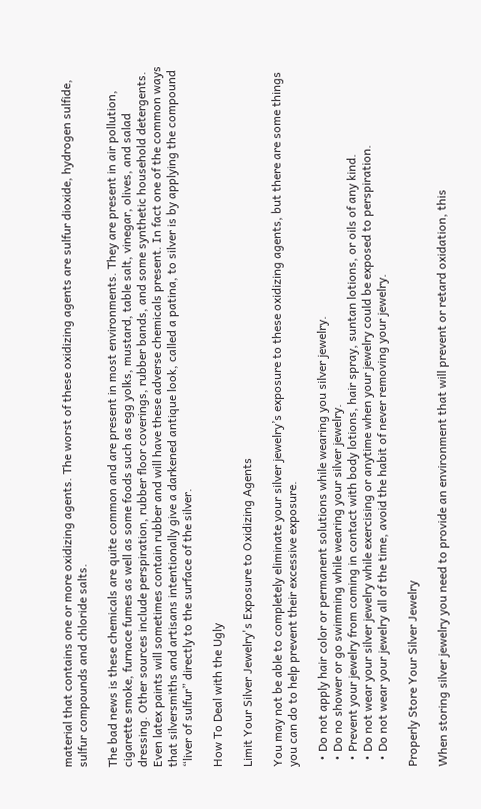material that contains one or more oxidizing agents. The worst of these oxidizing agents are sulfur dioxide, hydrogen sulfide, sulfur compounds and chloride salts.

The bad news is these chemicals are quite common and are present in most environments. They are present in air pollution, cigarette smoke, furnace fumes as well as some foods such as egg yolks, mustard, table salt, vinegar, olives, and salad dressing. Other sources include perspiration, rubber floor coverings, rubber bands, and some synthetic household detergents. Even latex paints will sometimes contain rubber and will have these adverse chemicals present. In fact one of the common ways that silversmiths and artisans intentionally give a darkened antique look, called a patina, to silver is by applying the compound “liver of sulfur” directly to the surface of the silver.

How To Deal with the Ugly

Limit Your Silver Jewelry's Exposure to Oxidizing Agents

You may not be able to completely eliminate your silver jewelry’s exposure to these oxidizing agents, but there are some things you can do to help prevent their excessive exposure.

  • Do not apply hair color or permanent solutions while wearing you silver jewelry.
  • Do no shower or go swimming while wearing your silver jewelry.
  • Prevent your jewelry from coming in contact with body lotions, hair spray, suntan lotions, or oils of any kind.
  • Do not wear your silver jewelry while exercising or anytime when your jewelry could be exposed to perspiration.
  • Do not wear your jewelry all of the time, avoid the habit of never removing your jewelry.

Properly Store Your Silver Jewelry

When storing silver jewelry you need to provide an environment that will prevent or retard oxidation, this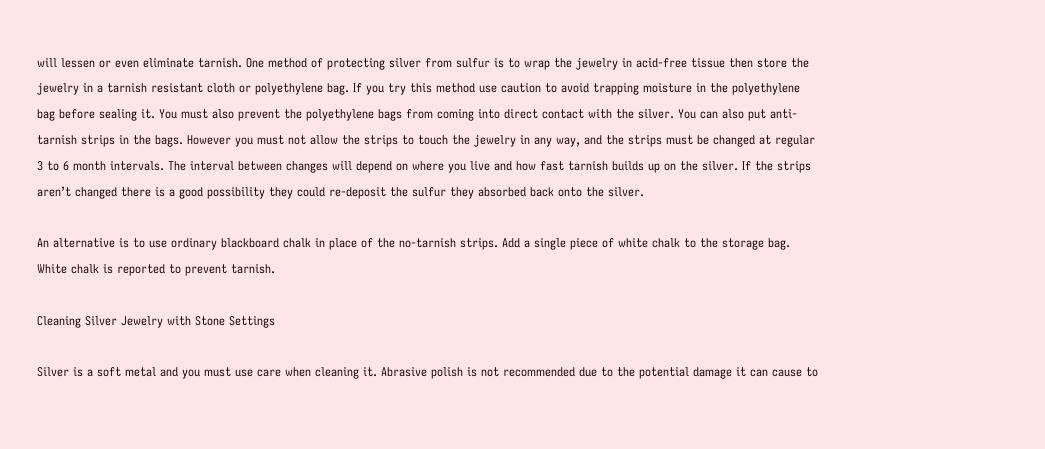will lessen or even eliminate tarnish. One method of protecting silver from sulfur is to wrap the jewelry in acid-free tissue then store the jewelry in a tarnish resistant cloth or polyethylene bag. If you try this method use caution to avoid trapping moisture in the polyethylene bag before sealing it. You must also prevent the polyethylene bags from coming into direct contact with the silver. You can also put anti-tarnish strips in the bags. However you must not allow the strips to touch the jewelry in any way, and the strips must be changed at regular 3 to 6 month intervals. The interval between changes will depend on where you live and how fast tarnish builds up on the silver. If the strips aren’t changed there is a good possibility they could re-deposit the sulfur they absorbed back onto the silver.

An alternative is to use ordinary blackboard chalk in place of the no-tarnish strips. Add a single piece of white chalk to the storage bag. White chalk is reported to prevent tarnish.

Cleaning Silver Jewelry with Stone Settings

Silver is a soft metal and you must use care when cleaning it. Abrasive polish is not recommended due to the potential damage it can cause to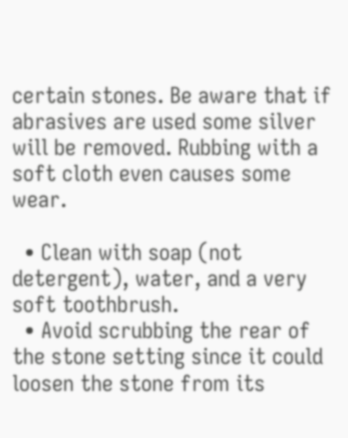certain stones. Be aware that if abrasives are used some silver will be removed. Rubbing with a soft cloth even causes some wear.

  • Clean with soap (not detergent), water, and a very soft toothbrush.
  • Avoid scrubbing the rear of the stone setting since it could loosen the stone from its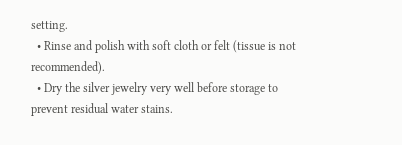setting.
  • Rinse and polish with soft cloth or felt (tissue is not recommended).
  • Dry the silver jewelry very well before storage to prevent residual water stains.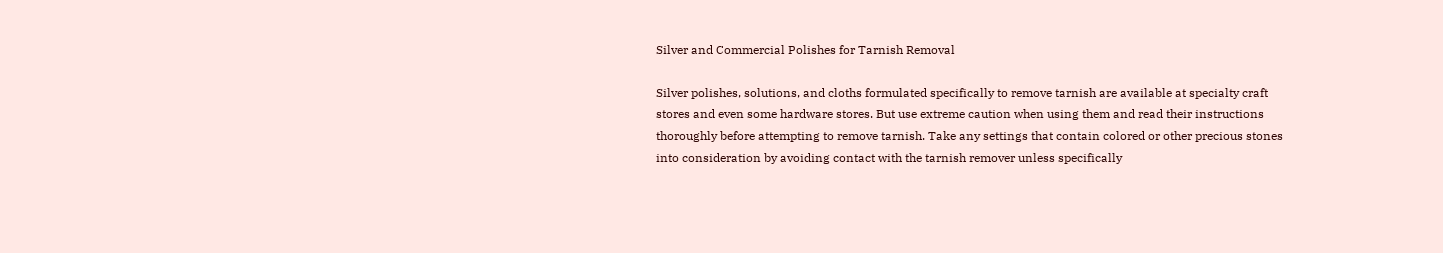Silver and Commercial Polishes for Tarnish Removal

Silver polishes, solutions, and cloths formulated specifically to remove tarnish are available at specialty craft stores and even some hardware stores. But use extreme caution when using them and read their instructions thoroughly before attempting to remove tarnish. Take any settings that contain colored or other precious stones into consideration by avoiding contact with the tarnish remover unless specifically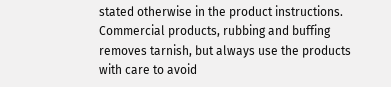stated otherwise in the product instructions. Commercial products, rubbing and buffing removes tarnish, but always use the products with care to avoid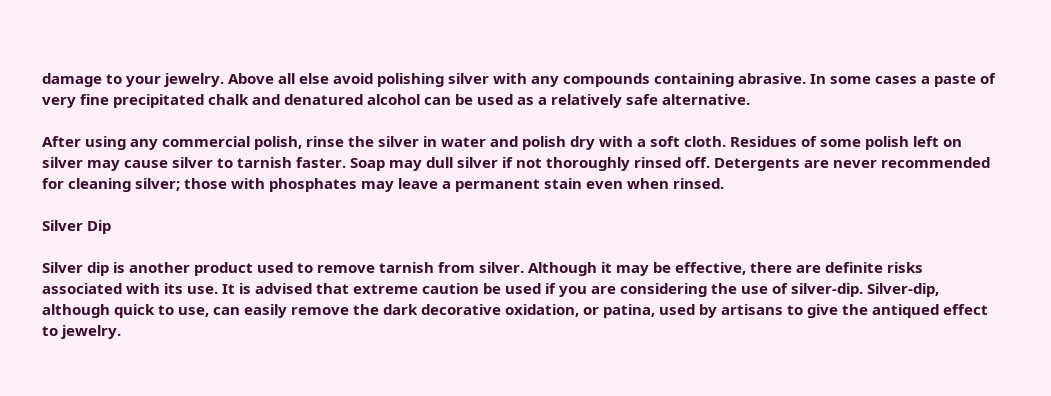damage to your jewelry. Above all else avoid polishing silver with any compounds containing abrasive. In some cases a paste of very fine precipitated chalk and denatured alcohol can be used as a relatively safe alternative.

After using any commercial polish, rinse the silver in water and polish dry with a soft cloth. Residues of some polish left on silver may cause silver to tarnish faster. Soap may dull silver if not thoroughly rinsed off. Detergents are never recommended for cleaning silver; those with phosphates may leave a permanent stain even when rinsed.

Silver Dip

Silver dip is another product used to remove tarnish from silver. Although it may be effective, there are definite risks associated with its use. It is advised that extreme caution be used if you are considering the use of silver-dip. Silver-dip, although quick to use, can easily remove the dark decorative oxidation, or patina, used by artisans to give the antiqued effect to jewelry.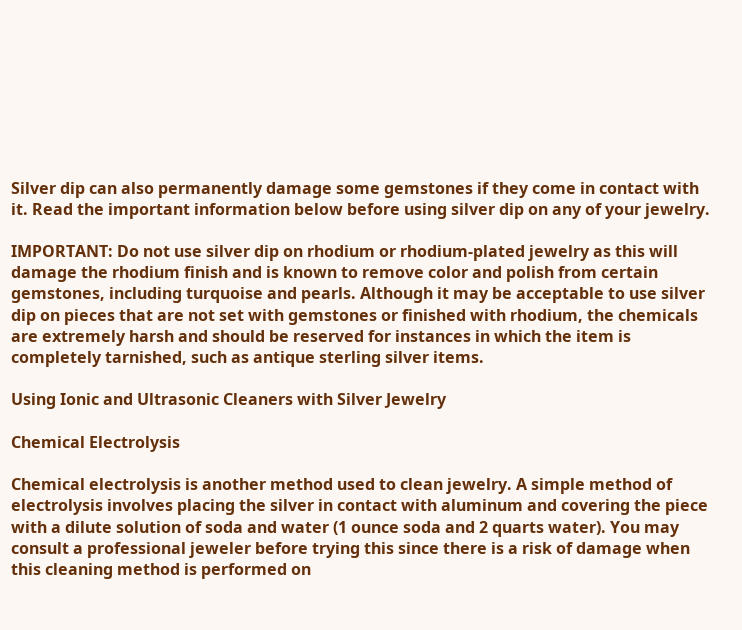Silver dip can also permanently damage some gemstones if they come in contact with it. Read the important information below before using silver dip on any of your jewelry.

IMPORTANT: Do not use silver dip on rhodium or rhodium-plated jewelry as this will damage the rhodium finish and is known to remove color and polish from certain gemstones, including turquoise and pearls. Although it may be acceptable to use silver dip on pieces that are not set with gemstones or finished with rhodium, the chemicals are extremely harsh and should be reserved for instances in which the item is completely tarnished, such as antique sterling silver items.

Using Ionic and Ultrasonic Cleaners with Silver Jewelry

Chemical Electrolysis

Chemical electrolysis is another method used to clean jewelry. A simple method of electrolysis involves placing the silver in contact with aluminum and covering the piece with a dilute solution of soda and water (1 ounce soda and 2 quarts water). You may consult a professional jeweler before trying this since there is a risk of damage when this cleaning method is performed on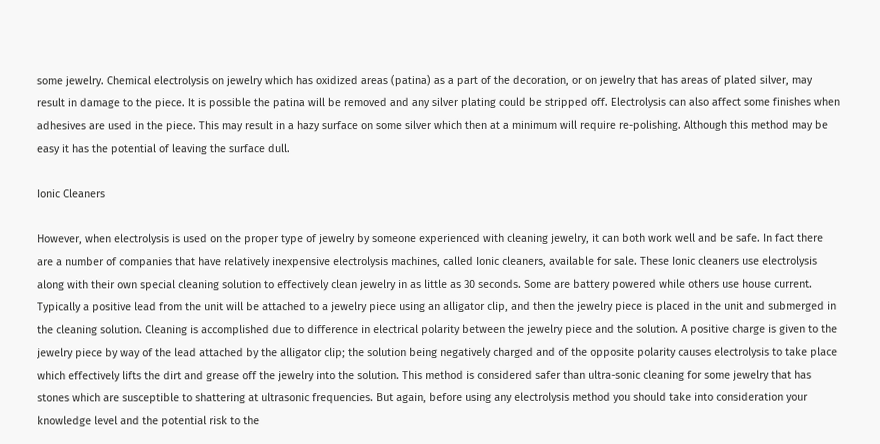some jewelry. Chemical electrolysis on jewelry which has oxidized areas (patina) as a part of the decoration, or on jewelry that has areas of plated silver, may result in damage to the piece. It is possible the patina will be removed and any silver plating could be stripped off. Electrolysis can also affect some finishes when adhesives are used in the piece. This may result in a hazy surface on some silver which then at a minimum will require re-polishing. Although this method may be easy it has the potential of leaving the surface dull.

Ionic Cleaners

However, when electrolysis is used on the proper type of jewelry by someone experienced with cleaning jewelry, it can both work well and be safe. In fact there are a number of companies that have relatively inexpensive electrolysis machines, called Ionic cleaners, available for sale. These Ionic cleaners use electrolysis along with their own special cleaning solution to effectively clean jewelry in as little as 30 seconds. Some are battery powered while others use house current. Typically a positive lead from the unit will be attached to a jewelry piece using an alligator clip, and then the jewelry piece is placed in the unit and submerged in the cleaning solution. Cleaning is accomplished due to difference in electrical polarity between the jewelry piece and the solution. A positive charge is given to the jewelry piece by way of the lead attached by the alligator clip; the solution being negatively charged and of the opposite polarity causes electrolysis to take place which effectively lifts the dirt and grease off the jewelry into the solution. This method is considered safer than ultra-sonic cleaning for some jewelry that has stones which are susceptible to shattering at ultrasonic frequencies. But again, before using any electrolysis method you should take into consideration your knowledge level and the potential risk to the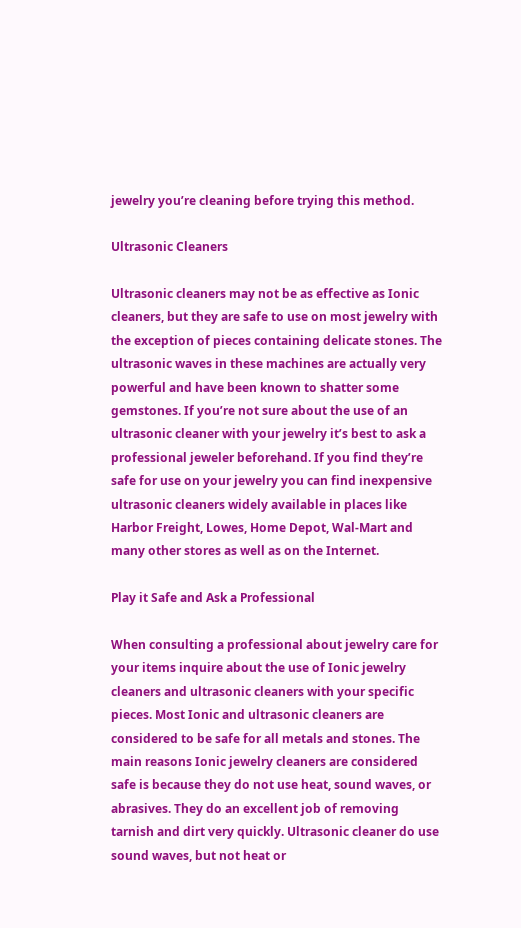jewelry you’re cleaning before trying this method.

Ultrasonic Cleaners

Ultrasonic cleaners may not be as effective as Ionic cleaners, but they are safe to use on most jewelry with the exception of pieces containing delicate stones. The ultrasonic waves in these machines are actually very powerful and have been known to shatter some gemstones. If you’re not sure about the use of an ultrasonic cleaner with your jewelry it’s best to ask a professional jeweler beforehand. If you find they’re safe for use on your jewelry you can find inexpensive ultrasonic cleaners widely available in places like Harbor Freight, Lowes, Home Depot, Wal-Mart and many other stores as well as on the Internet.

Play it Safe and Ask a Professional

When consulting a professional about jewelry care for your items inquire about the use of Ionic jewelry cleaners and ultrasonic cleaners with your specific pieces. Most Ionic and ultrasonic cleaners are considered to be safe for all metals and stones. The main reasons Ionic jewelry cleaners are considered safe is because they do not use heat, sound waves, or abrasives. They do an excellent job of removing tarnish and dirt very quickly. Ultrasonic cleaner do use sound waves, but not heat or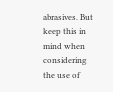abrasives. But keep this in mind when considering the use of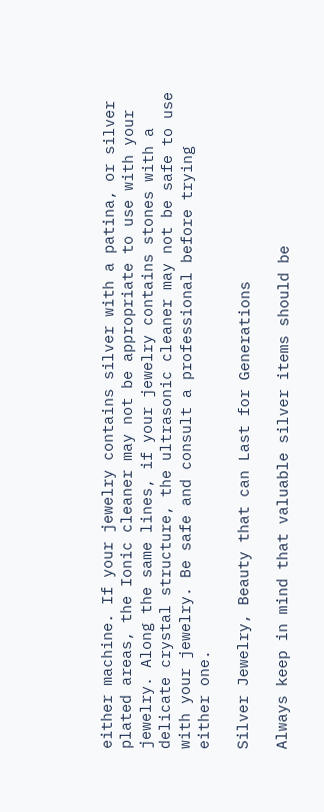either machine. If your jewelry contains silver with a patina, or silver plated areas, the Ionic cleaner may not be appropriate to use with your jewelry. Along the same lines, if your jewelry contains stones with a delicate crystal structure, the ultrasonic cleaner may not be safe to use with your jewelry. Be safe and consult a professional before trying either one.

Silver Jewelry, Beauty that can Last for Generations

Always keep in mind that valuable silver items should be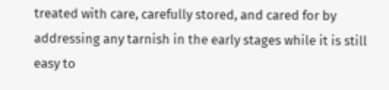treated with care, carefully stored, and cared for by addressing any tarnish in the early stages while it is still easy to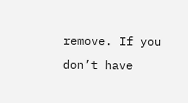remove. If you don’t have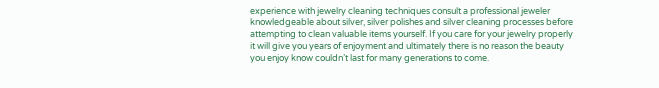experience with jewelry cleaning techniques consult a professional jeweler knowledgeable about silver, silver polishes and silver cleaning processes before attempting to clean valuable items yourself. If you care for your jewelry properly it will give you years of enjoyment and ultimately there is no reason the beauty you enjoy know couldn’t last for many generations to come.